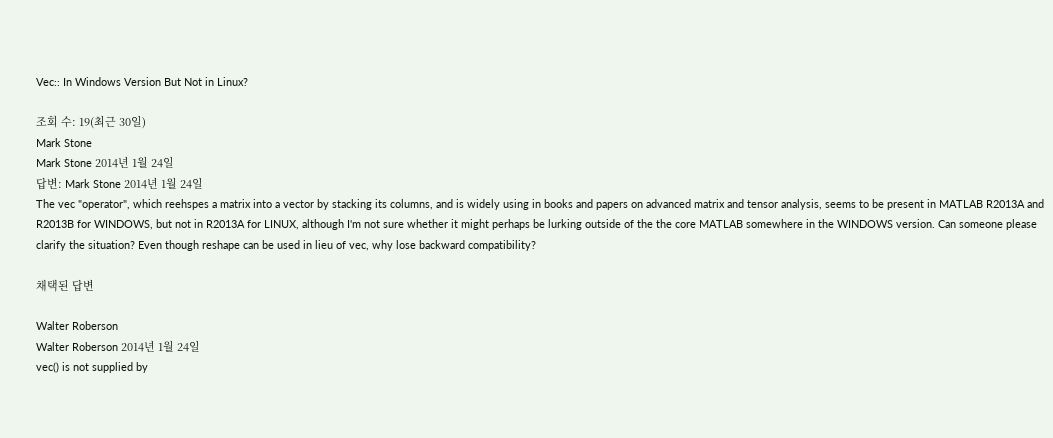Vec:: In Windows Version But Not in Linux?

조회 수: 19(최근 30일)
Mark Stone
Mark Stone 2014년 1월 24일
답변: Mark Stone 2014년 1월 24일
The vec "operator", which reehspes a matrix into a vector by stacking its columns, and is widely using in books and papers on advanced matrix and tensor analysis, seems to be present in MATLAB R2013A and R2013B for WINDOWS, but not in R2013A for LINUX, although I'm not sure whether it might perhaps be lurking outside of the the core MATLAB somewhere in the WINDOWS version. Can someone please clarify the situation? Even though reshape can be used in lieu of vec, why lose backward compatibility?

채택된 답변

Walter Roberson
Walter Roberson 2014년 1월 24일
vec() is not supplied by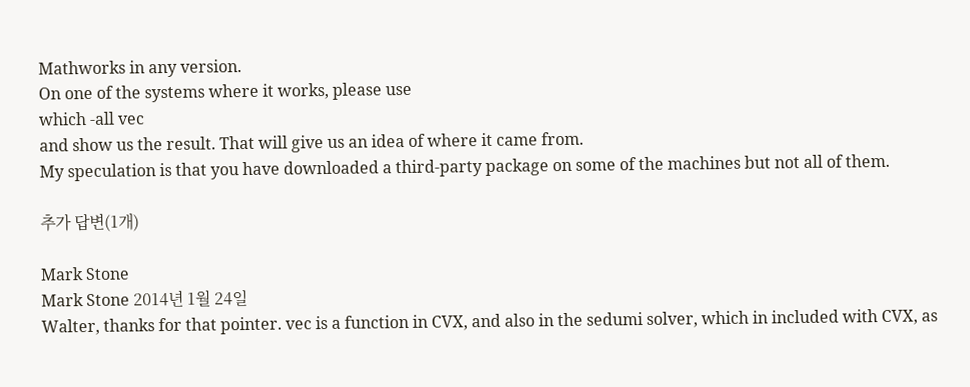Mathworks in any version.
On one of the systems where it works, please use
which -all vec
and show us the result. That will give us an idea of where it came from.
My speculation is that you have downloaded a third-party package on some of the machines but not all of them.

추가 답변(1개)

Mark Stone
Mark Stone 2014년 1월 24일
Walter, thanks for that pointer. vec is a function in CVX, and also in the sedumi solver, which in included with CVX, as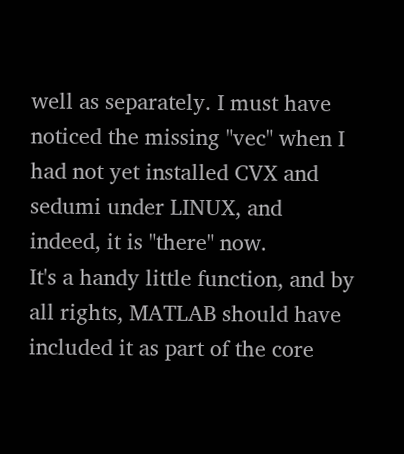well as separately. I must have noticed the missing "vec" when I had not yet installed CVX and sedumi under LINUX, and indeed, it is "there" now.
It's a handy little function, and by all rights, MATLAB should have included it as part of the core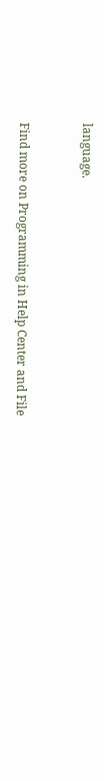language.


Find more on Programming in Help Center and File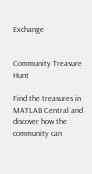Exchange


Community Treasure Hunt

Find the treasures in MATLAB Central and discover how the community can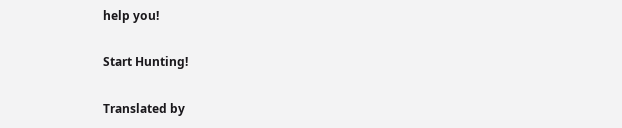help you!

Start Hunting!

Translated by